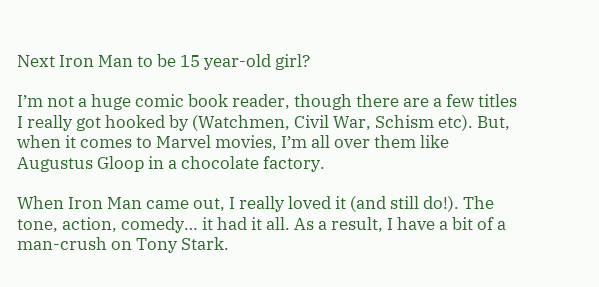Next Iron Man to be 15 year-old girl?

I’m not a huge comic book reader, though there are a few titles I really got hooked by (Watchmen, Civil War, Schism etc). But, when it comes to Marvel movies, I’m all over them like Augustus Gloop in a chocolate factory.

When Iron Man came out, I really loved it (and still do!). The tone, action, comedy… it had it all. As a result, I have a bit of a man-crush on Tony Stark.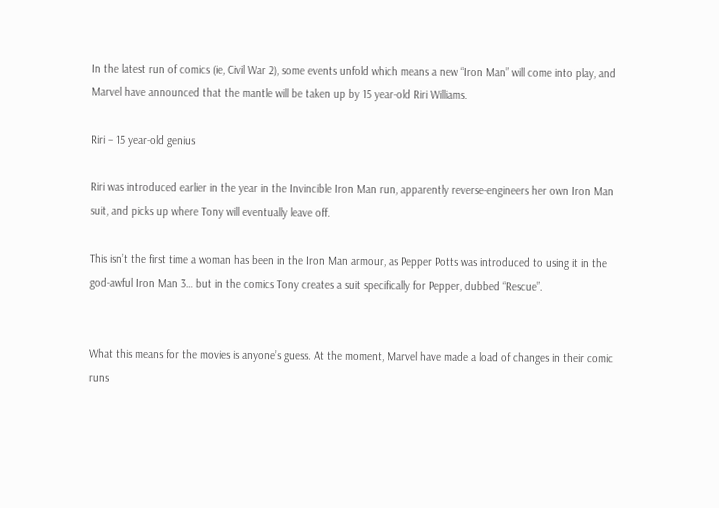In the latest run of comics (ie, Civil War 2), some events unfold which means a new “Iron Man” will come into play, and Marvel have announced that the mantle will be taken up by 15 year-old Riri Williams.

Riri – 15 year-old genius

Riri was introduced earlier in the year in the Invincible Iron Man run, apparently reverse-engineers her own Iron Man suit, and picks up where Tony will eventually leave off.

This isn’t the first time a woman has been in the Iron Man armour, as Pepper Potts was introduced to using it in the god-awful Iron Man 3… but in the comics Tony creates a suit specifically for Pepper, dubbed “Rescue”.


What this means for the movies is anyone’s guess. At the moment, Marvel have made a load of changes in their comic runs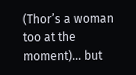(Thor’s a woman too at the moment)… but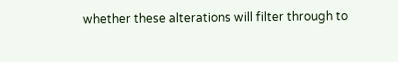whether these alterations will filter through to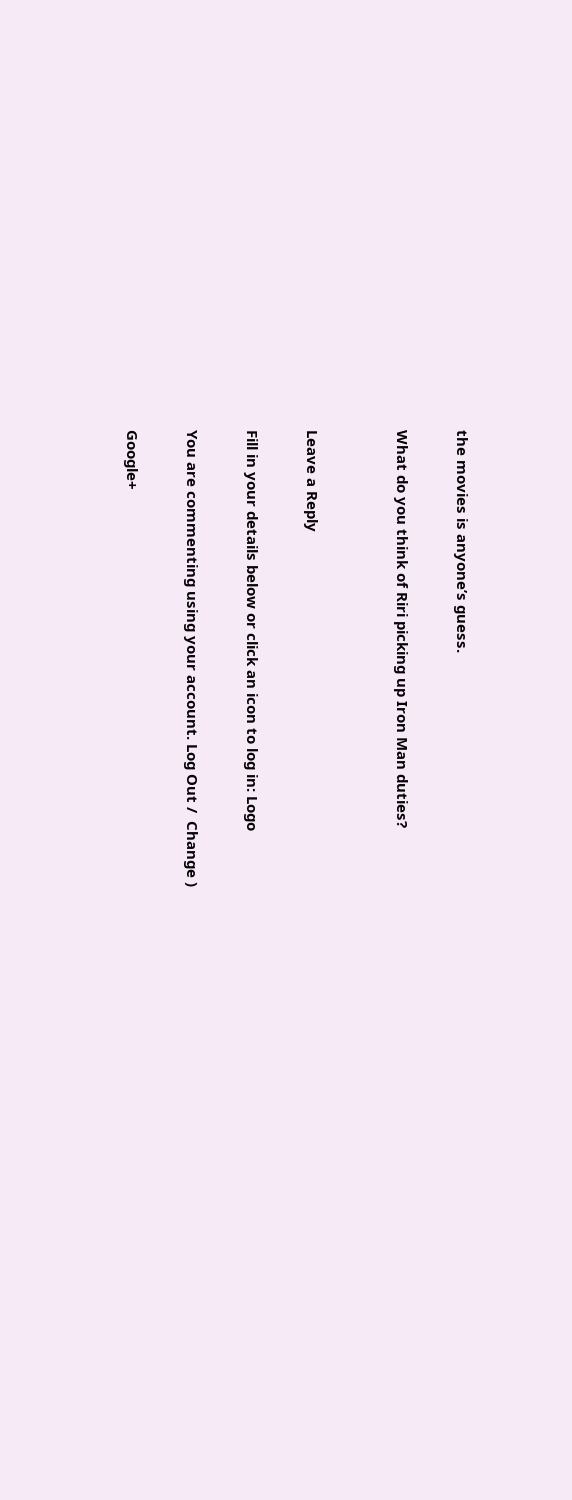the movies is anyone’s guess.

What do you think of Riri picking up Iron Man duties?


Leave a Reply

Fill in your details below or click an icon to log in: Logo

You are commenting using your account. Log Out /  Change )

Google+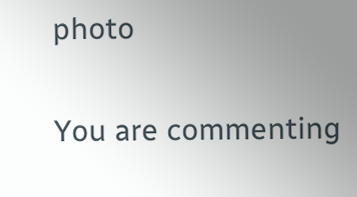photo

You are commenting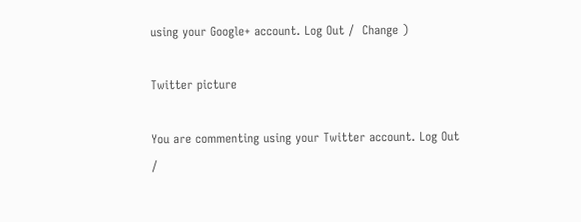using your Google+ account. Log Out /  Change )

Twitter picture

You are commenting using your Twitter account. Log Out /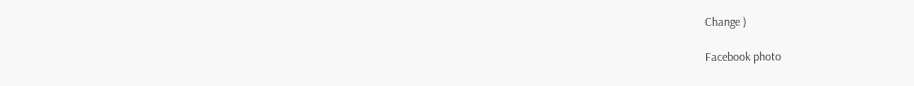Change )

Facebook photo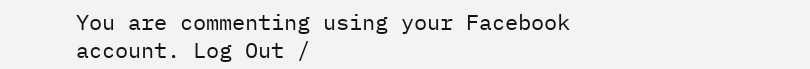You are commenting using your Facebook account. Log Out /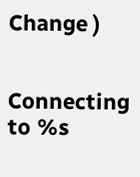Change )


Connecting to %s